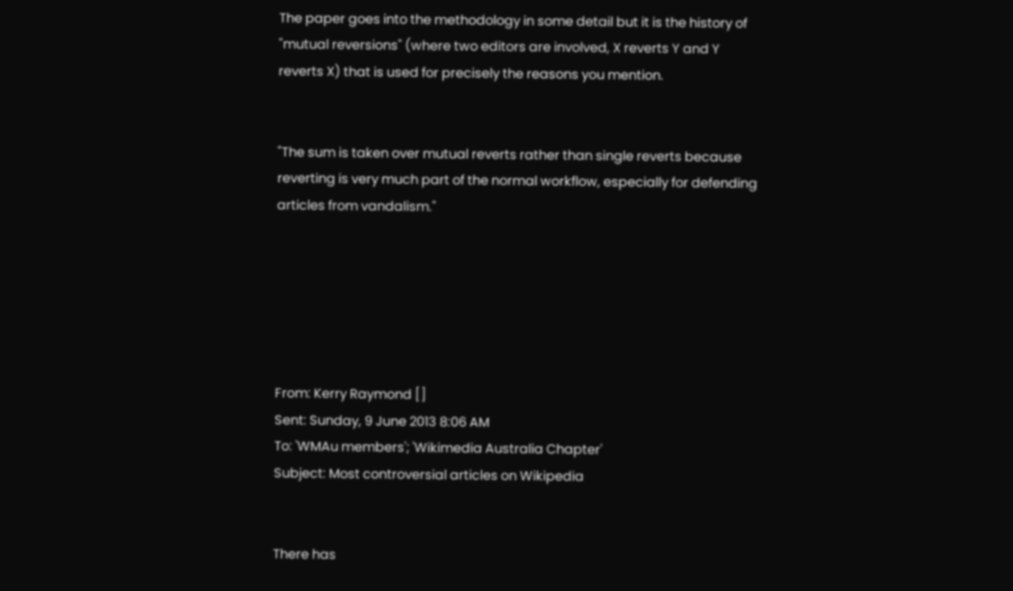The paper goes into the methodology in some detail but it is the history of
"mutual reversions" (where two editors are involved, X reverts Y and Y
reverts X) that is used for precisely the reasons you mention.


"The sum is taken over mutual reverts rather than single reverts because
reverting is very much part of the normal workflow, especially for defending
articles from vandalism."






From: Kerry Raymond []
Sent: Sunday, 9 June 2013 8:06 AM
To: 'WMAu members'; 'Wikimedia Australia Chapter'
Subject: Most controversial articles on Wikipedia


There has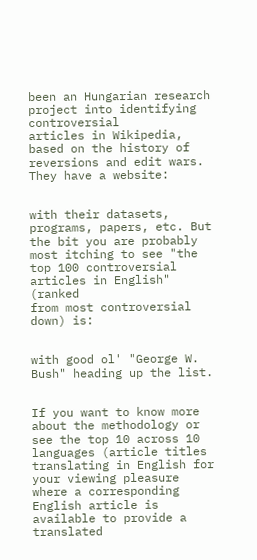been an Hungarian research project into identifying controversial
articles in Wikipedia, based on the history of reversions and edit wars.
They have a website:


with their datasets, programs, papers, etc. But the bit you are probably
most itching to see "the top 100 controversial articles in English" (ranked
from most controversial down) is:


with good ol' "George W. Bush" heading up the list.


If you want to know more about the methodology or see the top 10 across 10
languages (article titles translating in English for your viewing pleasure
where a corresponding English article is available to provide a translated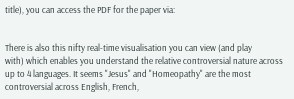title), you can access the PDF for the paper via:


There is also this nifty real-time visualisation you can view (and play
with) which enables you understand the relative controversial nature across
up to 4 languages. It seems "Jesus" and "Homeopathy" are the most
controversial across English, French,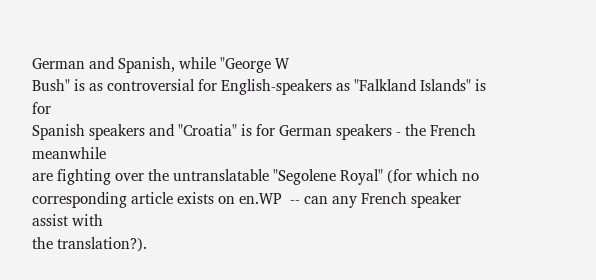German and Spanish, while "George W
Bush" is as controversial for English-speakers as "Falkland Islands" is for
Spanish speakers and "Croatia" is for German speakers - the French meanwhile
are fighting over the untranslatable "Segolene Royal" (for which no
corresponding article exists on en.WP  -- can any French speaker assist with
the translation?).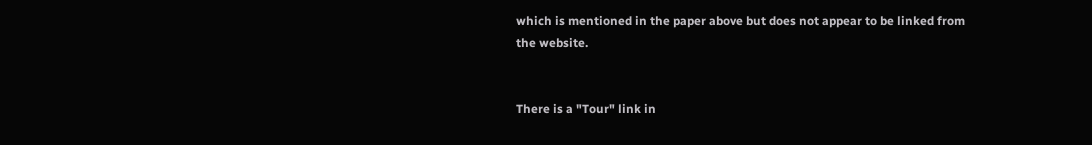which is mentioned in the paper above but does not appear to be linked from
the website.


There is a "Tour" link in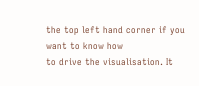the top left hand corner if you want to know how
to drive the visualisation. It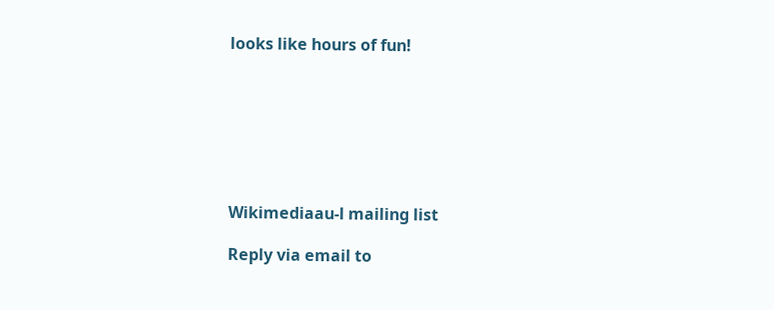looks like hours of fun!







Wikimediaau-l mailing list

Reply via email to